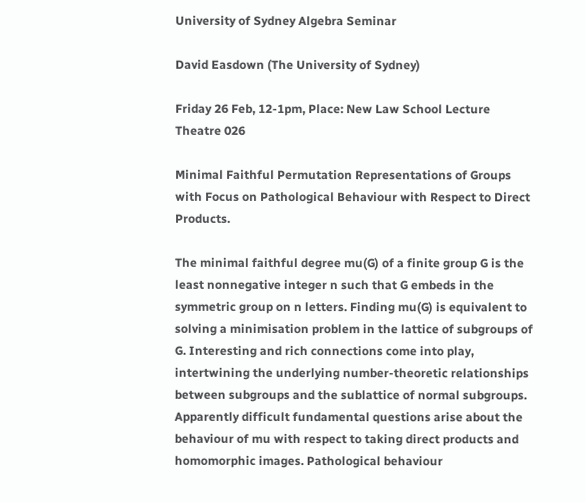University of Sydney Algebra Seminar

David Easdown (The University of Sydney)

Friday 26 Feb, 12-1pm, Place: New Law School Lecture Theatre 026

Minimal Faithful Permutation Representations of Groups with Focus on Pathological Behaviour with Respect to Direct Products.

The minimal faithful degree mu(G) of a finite group G is the least nonnegative integer n such that G embeds in the symmetric group on n letters. Finding mu(G) is equivalent to solving a minimisation problem in the lattice of subgroups of G. Interesting and rich connections come into play, intertwining the underlying number-theoretic relationships between subgroups and the sublattice of normal subgroups. Apparently difficult fundamental questions arise about the behaviour of mu with respect to taking direct products and homomorphic images. Pathological behaviour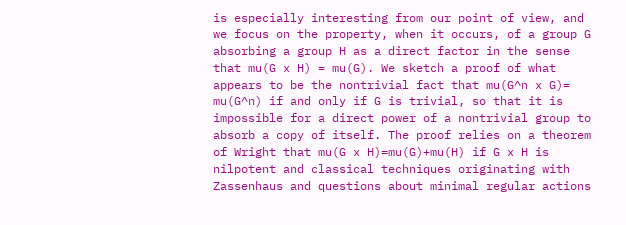is especially interesting from our point of view, and we focus on the property, when it occurs, of a group G absorbing a group H as a direct factor in the sense that mu(G x H) = mu(G). We sketch a proof of what appears to be the nontrivial fact that mu(G^n x G)= mu(G^n) if and only if G is trivial, so that it is impossible for a direct power of a nontrivial group to absorb a copy of itself. The proof relies on a theorem of Wright that mu(G x H)=mu(G)+mu(H) if G x H is nilpotent and classical techniques originating with Zassenhaus and questions about minimal regular actions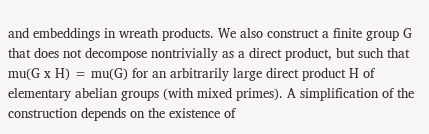and embeddings in wreath products. We also construct a finite group G that does not decompose nontrivially as a direct product, but such that mu(G x H) = mu(G) for an arbitrarily large direct product H of elementary abelian groups (with mixed primes). A simplification of the construction depends on the existence of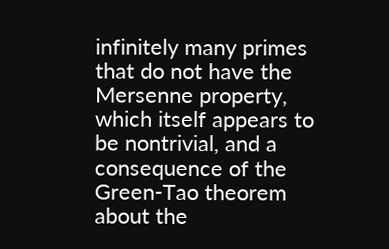infinitely many primes that do not have the Mersenne property, which itself appears to be nontrivial, and a consequence of the Green-Tao theorem about the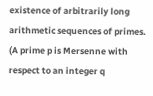existence of arbitrarily long arithmetic sequences of primes. (A prime p is Mersenne with respect to an integer q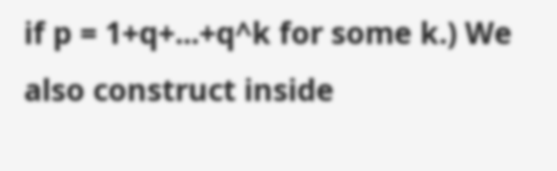if p = 1+q+...+q^k for some k.) We also construct inside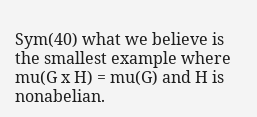Sym(40) what we believe is the smallest example where mu(G x H) = mu(G) and H is nonabelian.